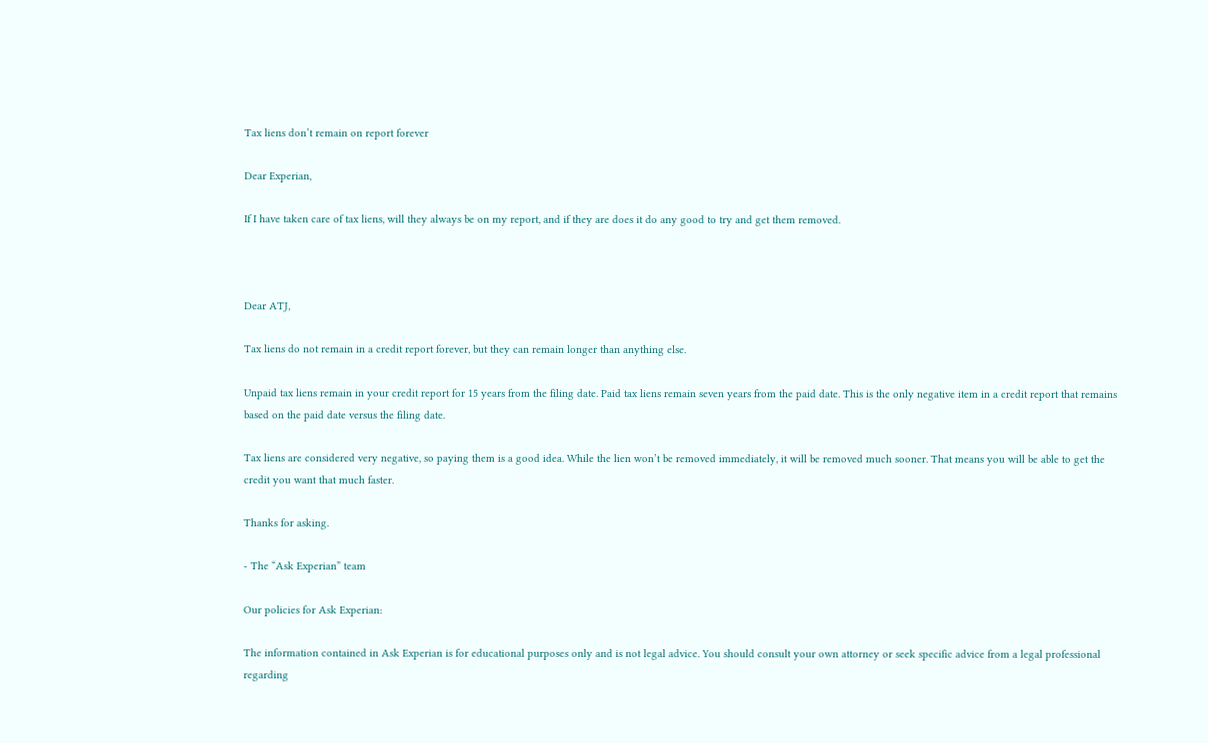Tax liens don’t remain on report forever

Dear Experian,

If I have taken care of tax liens, will they always be on my report, and if they are does it do any good to try and get them removed.



Dear ATJ,

Tax liens do not remain in a credit report forever, but they can remain longer than anything else.

Unpaid tax liens remain in your credit report for 15 years from the filing date. Paid tax liens remain seven years from the paid date. This is the only negative item in a credit report that remains based on the paid date versus the filing date.

Tax liens are considered very negative, so paying them is a good idea. While the lien won’t be removed immediately, it will be removed much sooner. That means you will be able to get the credit you want that much faster.

Thanks for asking.

- The “Ask Experian” team

Our policies for Ask Experian:

The information contained in Ask Experian is for educational purposes only and is not legal advice. You should consult your own attorney or seek specific advice from a legal professional regarding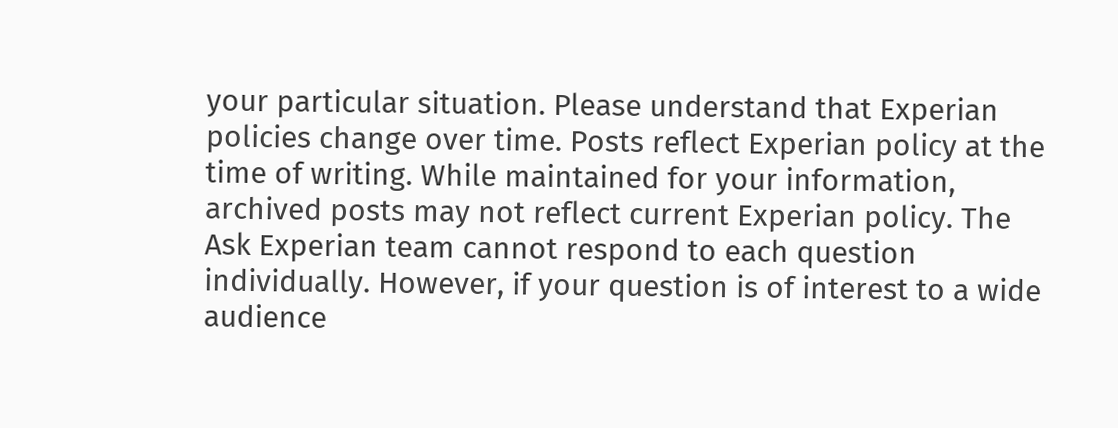your particular situation. Please understand that Experian policies change over time. Posts reflect Experian policy at the time of writing. While maintained for your information, archived posts may not reflect current Experian policy. The Ask Experian team cannot respond to each question individually. However, if your question is of interest to a wide audience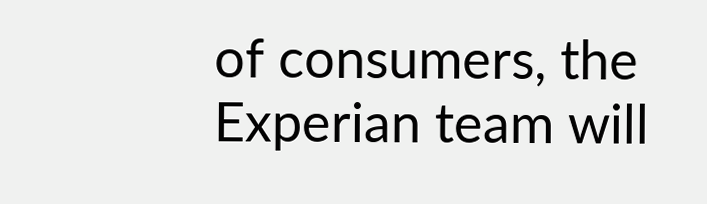of consumers, the Experian team will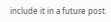include it in a future post.